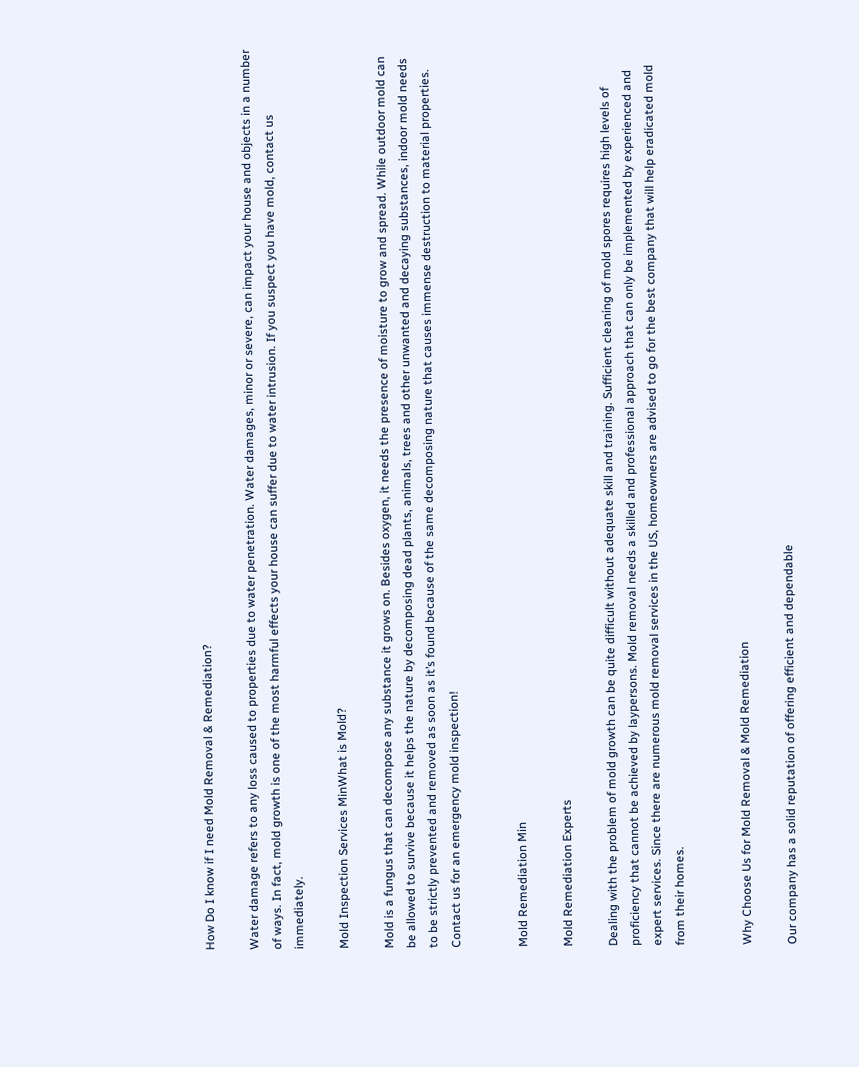How Do I know if I need Mold Removal & Remediation?

Water damage refers to any loss caused to properties due to water penetration. Water damages, minor or severe, can impact your house and objects in a number of ways. In fact, mold growth is one of the most harmful effects your house can suffer due to water intrusion. If you suspect you have mold, contact us immediately.

Mold Inspection Services MinWhat is Mold?

Mold is a fungus that can decompose any substance it grows on. Besides oxygen, it needs the presence of moisture to grow and spread. While outdoor mold can be allowed to survive because it helps the nature by decomposing dead plants, animals, trees and other unwanted and decaying substances, indoor mold needs to be strictly prevented and removed as soon as it’s found because of the same decomposing nature that causes immense destruction to material properties. Contact us for an emergency mold inspection!


Mold Remediation Min

Mold Remediation Experts

Dealing with the problem of mold growth can be quite difficult without adequate skill and training. Sufficient cleaning of mold spores requires high levels of proficiency that cannot be achieved by laypersons. Mold removal needs a skilled and professional approach that can only be implemented by experienced and expert services. Since there are numerous mold removal services in the US, homeowners are advised to go for the best company that will help eradicated mold from their homes.


Why Choose Us for Mold Removal & Mold Remediation

Our company has a solid reputation of offering efficient and dependable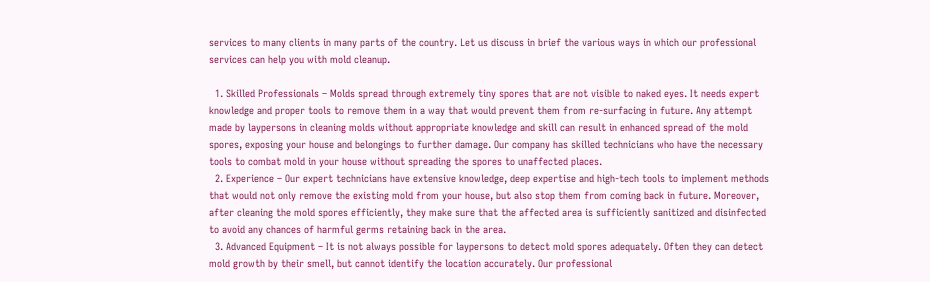services to many clients in many parts of the country. Let us discuss in brief the various ways in which our professional services can help you with mold cleanup.

  1. Skilled Professionals – Molds spread through extremely tiny spores that are not visible to naked eyes. It needs expert knowledge and proper tools to remove them in a way that would prevent them from re-surfacing in future. Any attempt made by laypersons in cleaning molds without appropriate knowledge and skill can result in enhanced spread of the mold spores, exposing your house and belongings to further damage. Our company has skilled technicians who have the necessary tools to combat mold in your house without spreading the spores to unaffected places.
  2. Experience – Our expert technicians have extensive knowledge, deep expertise and high-tech tools to implement methods that would not only remove the existing mold from your house, but also stop them from coming back in future. Moreover, after cleaning the mold spores efficiently, they make sure that the affected area is sufficiently sanitized and disinfected to avoid any chances of harmful germs retaining back in the area.
  3. Advanced Equipment – It is not always possible for laypersons to detect mold spores adequately. Often they can detect mold growth by their smell, but cannot identify the location accurately. Our professional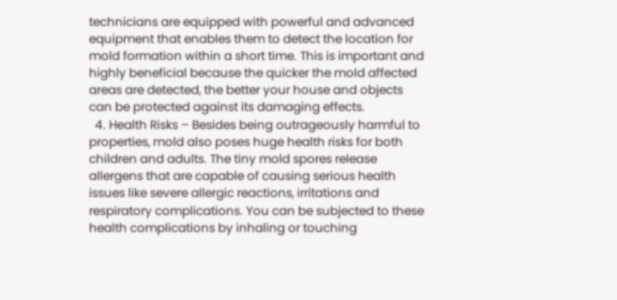technicians are equipped with powerful and advanced equipment that enables them to detect the location for mold formation within a short time. This is important and highly beneficial because the quicker the mold affected areas are detected, the better your house and objects can be protected against its damaging effects.
  4. Health Risks – Besides being outrageously harmful to properties, mold also poses huge health risks for both children and adults. The tiny mold spores release allergens that are capable of causing serious health issues like severe allergic reactions, irritations and respiratory complications. You can be subjected to these health complications by inhaling or touching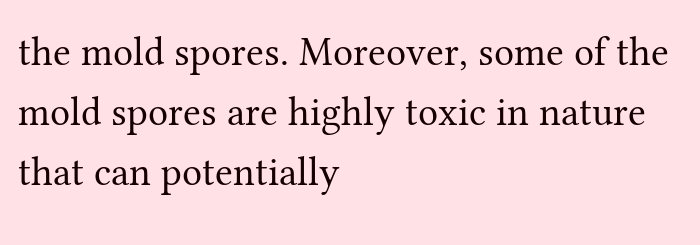the mold spores. Moreover, some of the mold spores are highly toxic in nature that can potentially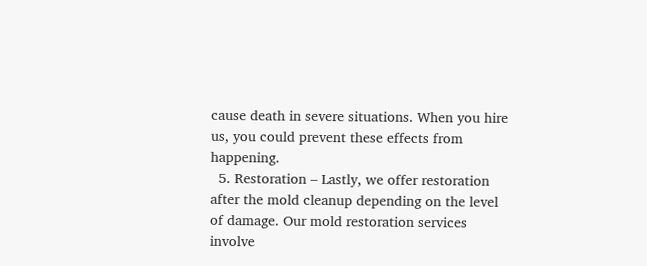cause death in severe situations. When you hire us, you could prevent these effects from happening.
  5. Restoration – Lastly, we offer restoration after the mold cleanup depending on the level of damage. Our mold restoration services involve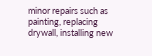minor repairs such as painting, replacing drywall, installing new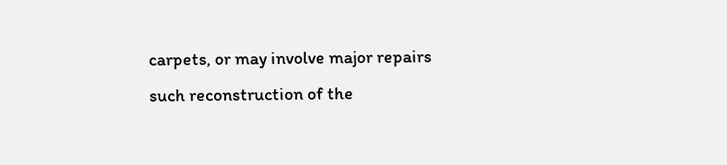carpets, or may involve major repairs such reconstruction of the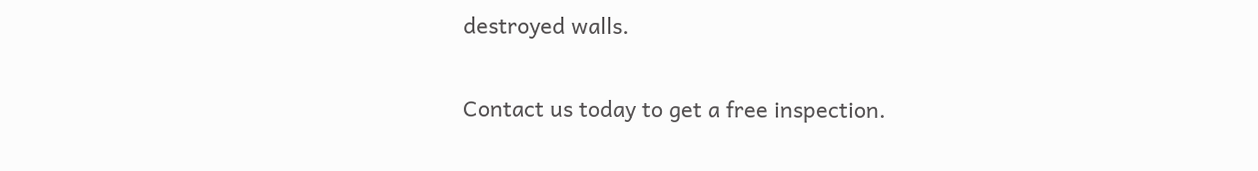destroyed walls.

Contact us today to get a free inspection.